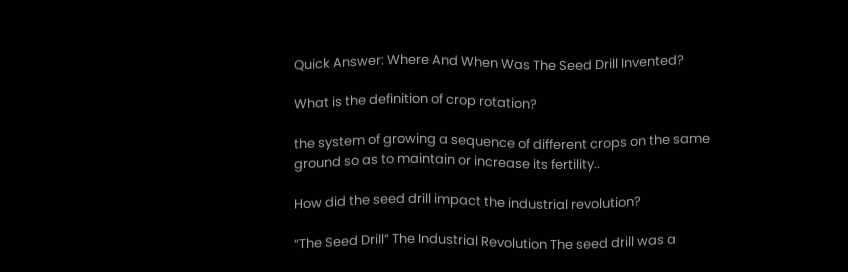Quick Answer: Where And When Was The Seed Drill Invented?

What is the definition of crop rotation?

the system of growing a sequence of different crops on the same ground so as to maintain or increase its fertility..

How did the seed drill impact the industrial revolution?

“The Seed Drill” The Industrial Revolution The seed drill was a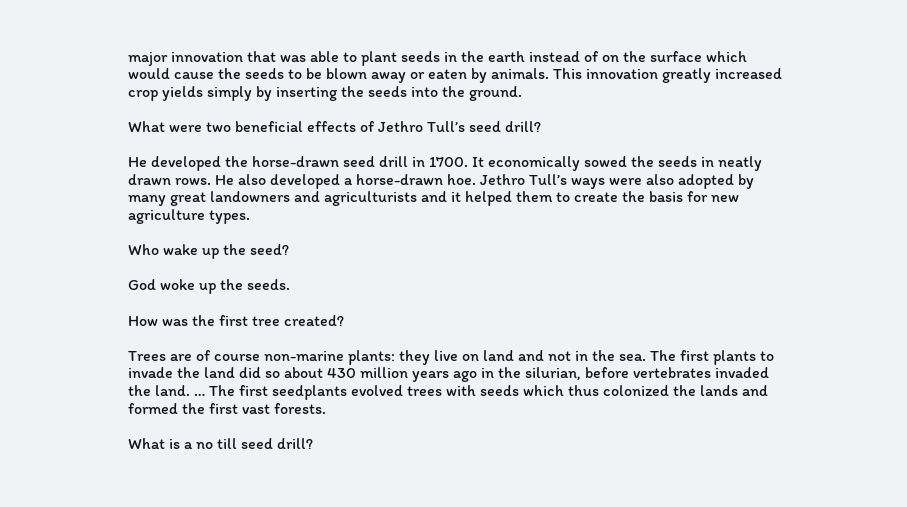major innovation that was able to plant seeds in the earth instead of on the surface which would cause the seeds to be blown away or eaten by animals. This innovation greatly increased crop yields simply by inserting the seeds into the ground.

What were two beneficial effects of Jethro Tull’s seed drill?

He developed the horse-drawn seed drill in 1700. It economically sowed the seeds in neatly drawn rows. He also developed a horse-drawn hoe. Jethro Tull’s ways were also adopted by many great landowners and agriculturists and it helped them to create the basis for new agriculture types.

Who wake up the seed?

God woke up the seeds.

How was the first tree created?

Trees are of course non-marine plants: they live on land and not in the sea. The first plants to invade the land did so about 430 million years ago in the silurian, before vertebrates invaded the land. … The first seedplants evolved trees with seeds which thus colonized the lands and formed the first vast forests.

What is a no till seed drill?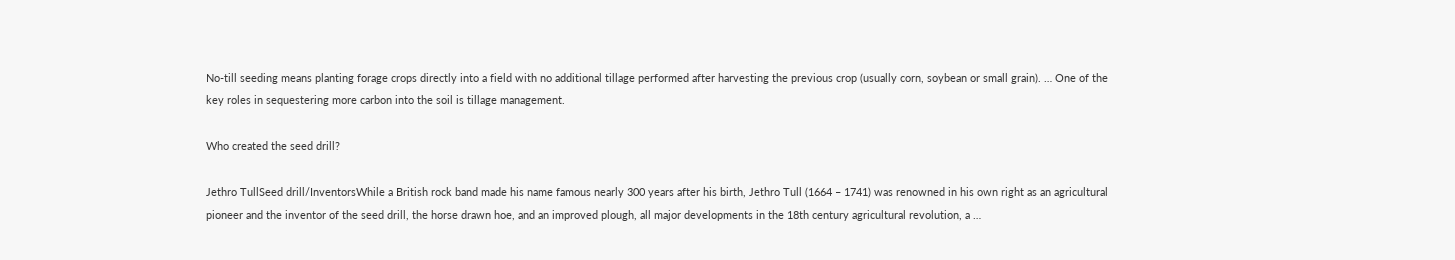No-till seeding means planting forage crops directly into a field with no additional tillage performed after harvesting the previous crop (usually corn, soybean or small grain). … One of the key roles in sequestering more carbon into the soil is tillage management.

Who created the seed drill?

Jethro TullSeed drill/InventorsWhile a British rock band made his name famous nearly 300 years after his birth, Jethro Tull (1664 – 1741) was renowned in his own right as an agricultural pioneer and the inventor of the seed drill, the horse drawn hoe, and an improved plough, all major developments in the 18th century agricultural revolution, a …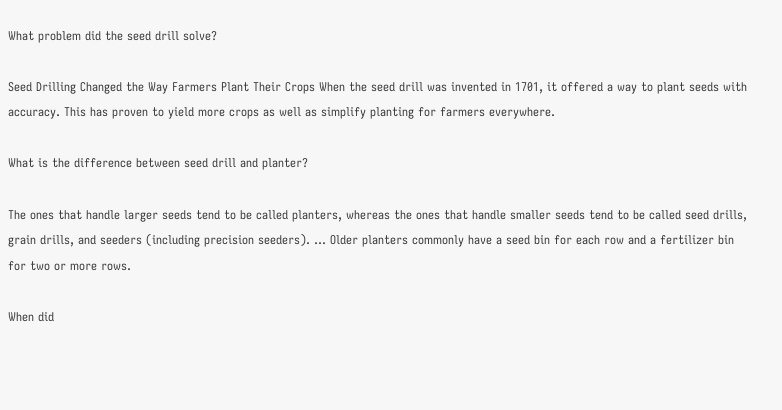What problem did the seed drill solve?

Seed Drilling Changed the Way Farmers Plant Their Crops When the seed drill was invented in 1701, it offered a way to plant seeds with accuracy. This has proven to yield more crops as well as simplify planting for farmers everywhere.

What is the difference between seed drill and planter?

The ones that handle larger seeds tend to be called planters, whereas the ones that handle smaller seeds tend to be called seed drills, grain drills, and seeders (including precision seeders). … Older planters commonly have a seed bin for each row and a fertilizer bin for two or more rows.

When did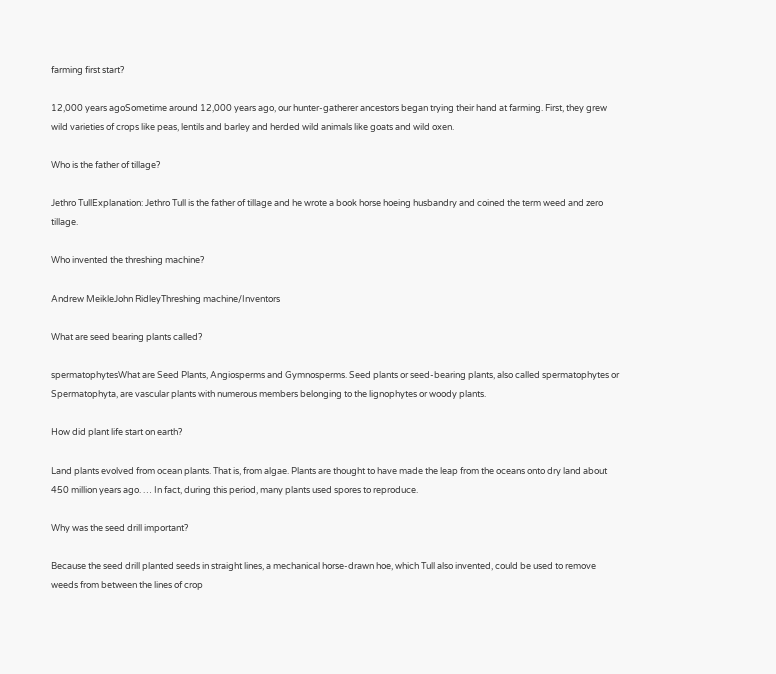farming first start?

12,000 years agoSometime around 12,000 years ago, our hunter-gatherer ancestors began trying their hand at farming. First, they grew wild varieties of crops like peas, lentils and barley and herded wild animals like goats and wild oxen.

Who is the father of tillage?

Jethro TullExplanation: Jethro Tull is the father of tillage and he wrote a book horse hoeing husbandry and coined the term weed and zero tillage.

Who invented the threshing machine?

Andrew MeikleJohn RidleyThreshing machine/Inventors

What are seed bearing plants called?

spermatophytesWhat are Seed Plants, Angiosperms and Gymnosperms. Seed plants or seed-bearing plants, also called spermatophytes or Spermatophyta, are vascular plants with numerous members belonging to the lignophytes or woody plants.

How did plant life start on earth?

Land plants evolved from ocean plants. That is, from algae. Plants are thought to have made the leap from the oceans onto dry land about 450 million years ago. … In fact, during this period, many plants used spores to reproduce.

Why was the seed drill important?

Because the seed drill planted seeds in straight lines, a mechanical horse-drawn hoe, which Tull also invented, could be used to remove weeds from between the lines of crop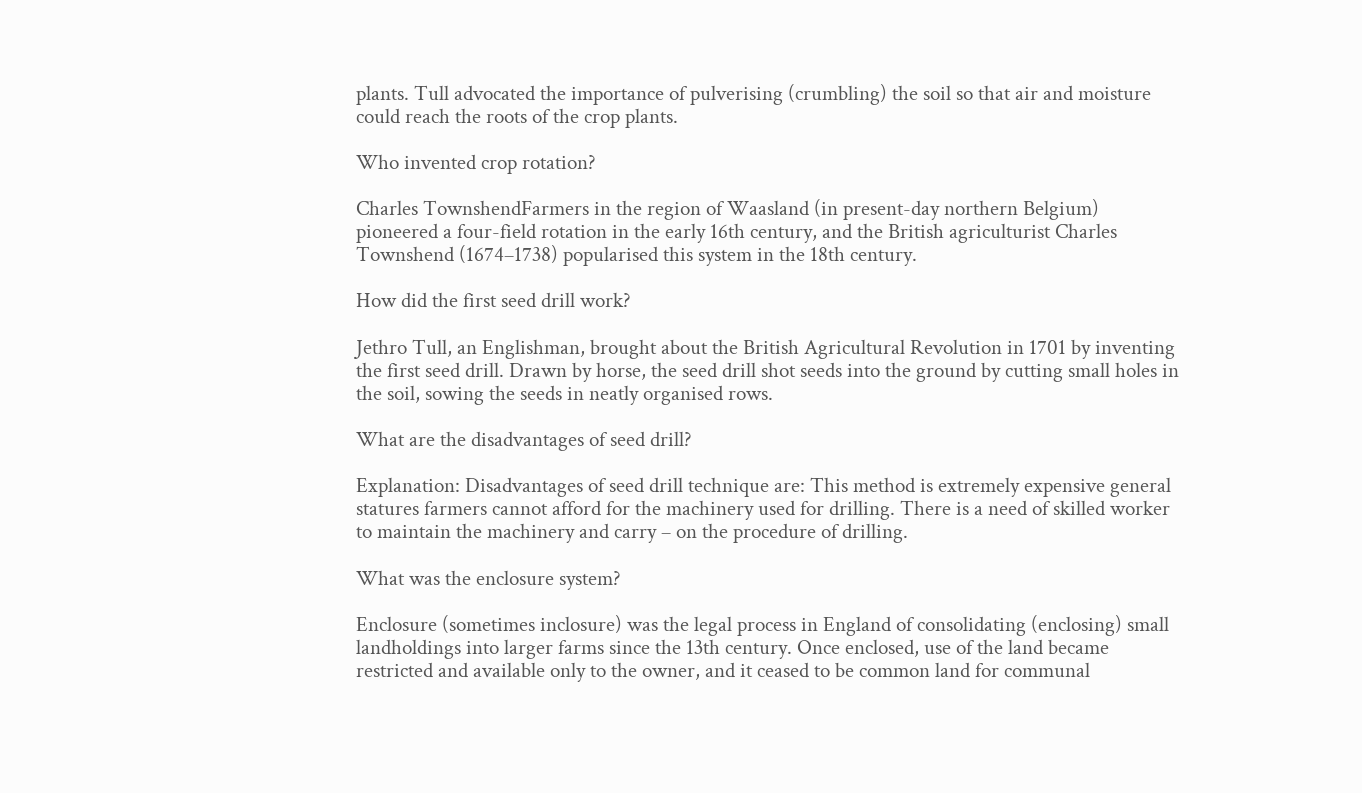plants. Tull advocated the importance of pulverising (crumbling) the soil so that air and moisture could reach the roots of the crop plants.

Who invented crop rotation?

Charles TownshendFarmers in the region of Waasland (in present-day northern Belgium) pioneered a four-field rotation in the early 16th century, and the British agriculturist Charles Townshend (1674–1738) popularised this system in the 18th century.

How did the first seed drill work?

Jethro Tull, an Englishman, brought about the British Agricultural Revolution in 1701 by inventing the first seed drill. Drawn by horse, the seed drill shot seeds into the ground by cutting small holes in the soil, sowing the seeds in neatly organised rows.

What are the disadvantages of seed drill?

Explanation: Disadvantages of seed drill technique are: This method is extremely expensive general statures farmers cannot afford for the machinery used for drilling. There is a need of skilled worker to maintain the machinery and carry – on the procedure of drilling.

What was the enclosure system?

Enclosure (sometimes inclosure) was the legal process in England of consolidating (enclosing) small landholdings into larger farms since the 13th century. Once enclosed, use of the land became restricted and available only to the owner, and it ceased to be common land for communal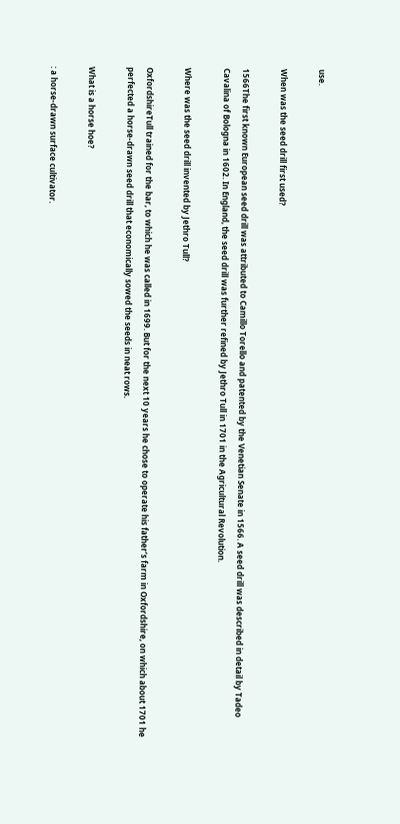use.

When was the seed drill first used?

1566The first known European seed drill was attributed to Camillo Torello and patented by the Venetian Senate in 1566. A seed drill was described in detail by Tadeo Cavalina of Bologna in 1602. In England, the seed drill was further refined by Jethro Tull in 1701 in the Agricultural Revolution.

Where was the seed drill invented by Jethro Tull?

OxfordshireTull trained for the bar, to which he was called in 1699. But for the next 10 years he chose to operate his father’s farm in Oxfordshire, on which about 1701 he perfected a horse-drawn seed drill that economically sowed the seeds in neat rows.

What is a horse hoe?

: a horse-drawn surface cultivator.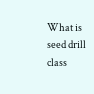What is seed drill class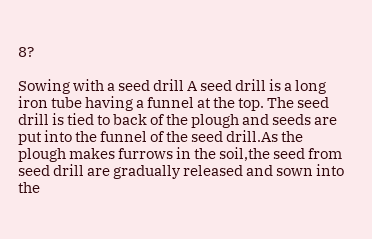8?

Sowing with a seed drill A seed drill is a long iron tube having a funnel at the top. The seed drill is tied to back of the plough and seeds are put into the funnel of the seed drill.As the plough makes furrows in the soil,the seed from seed drill are gradually released and sown into the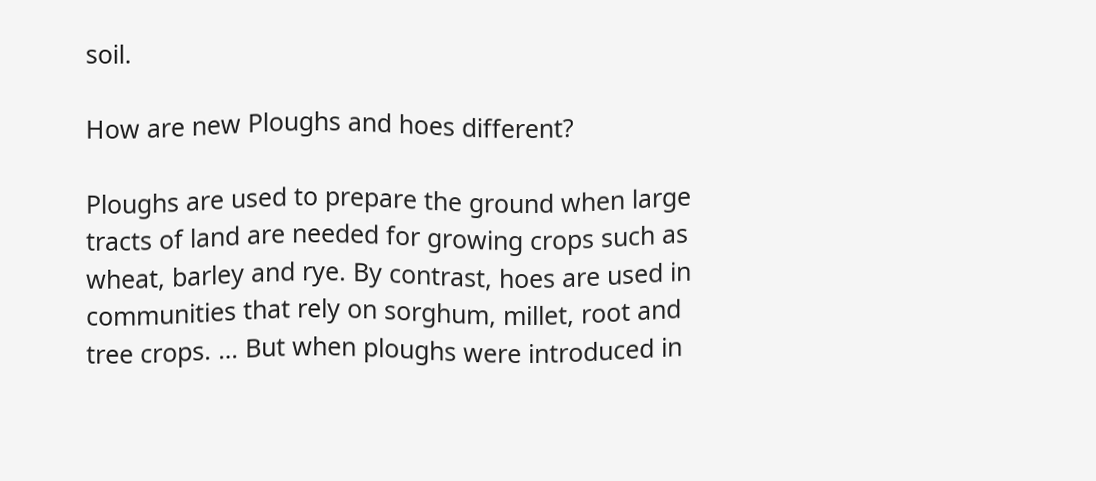soil.

How are new Ploughs and hoes different?

Ploughs are used to prepare the ground when large tracts of land are needed for growing crops such as wheat, barley and rye. By contrast, hoes are used in communities that rely on sorghum, millet, root and tree crops. … But when ploughs were introduced in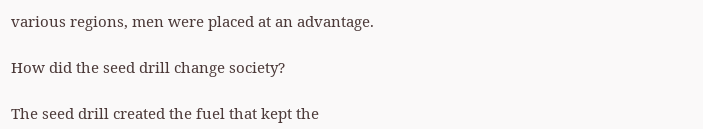various regions, men were placed at an advantage.

How did the seed drill change society?

The seed drill created the fuel that kept the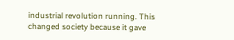industrial revolution running. This changed society because it gave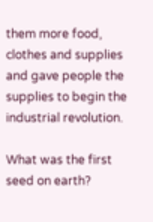them more food, clothes and supplies and gave people the supplies to begin the industrial revolution.

What was the first seed on earth?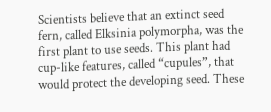Scientists believe that an extinct seed fern, called Elksinia polymorpha, was the first plant to use seeds. This plant had cup-like features, called “cupules”, that would protect the developing seed. These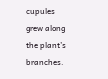cupules grew along the plant’s branches.